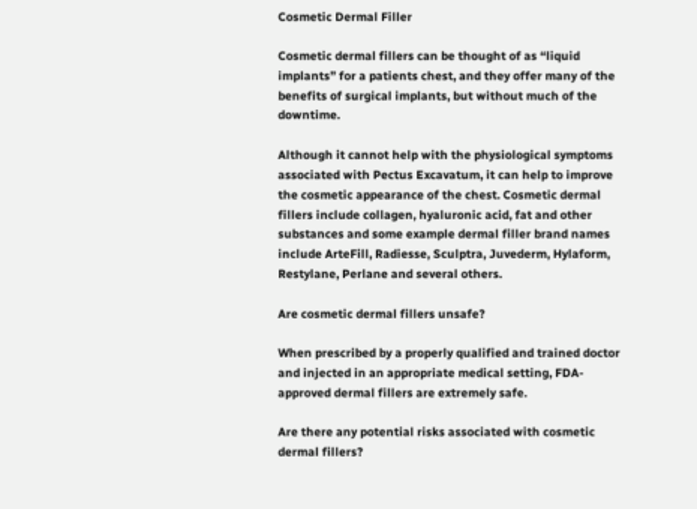Cosmetic Dermal Filler

Cosmetic dermal fillers can be thought of as “liquid implants” for a patients chest, and they offer many of the benefits of surgical implants, but without much of the downtime.

Although it cannot help with the physiological symptoms associated with Pectus Excavatum, it can help to improve the cosmetic appearance of the chest. Cosmetic dermal fillers include collagen, hyaluronic acid, fat and other substances and some example dermal filler brand names include ArteFill, Radiesse, Sculptra, Juvederm, Hylaform, Restylane, Perlane and several others.

Are cosmetic dermal fillers unsafe?

When prescribed by a properly qualified and trained doctor and injected in an appropriate medical setting, FDA-approved dermal fillers are extremely safe.

Are there any potential risks associated with cosmetic dermal fillers?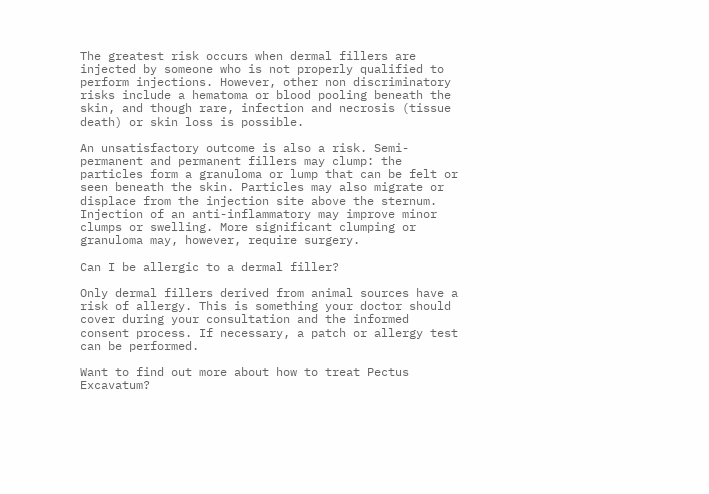The greatest risk occurs when dermal fillers are injected by someone who is not properly qualified to perform injections. However, other non discriminatory risks include a hematoma or blood pooling beneath the skin, and though rare, infection and necrosis (tissue death) or skin loss is possible.

An unsatisfactory outcome is also a risk. Semi-permanent and permanent fillers may clump: the particles form a granuloma or lump that can be felt or seen beneath the skin. Particles may also migrate or displace from the injection site above the sternum. Injection of an anti-inflammatory may improve minor clumps or swelling. More significant clumping or granuloma may, however, require surgery.

Can I be allergic to a dermal filler?

Only dermal fillers derived from animal sources have a risk of allergy. This is something your doctor should cover during your consultation and the informed consent process. If necessary, a patch or allergy test can be performed.

Want to find out more about how to treat Pectus Excavatum?